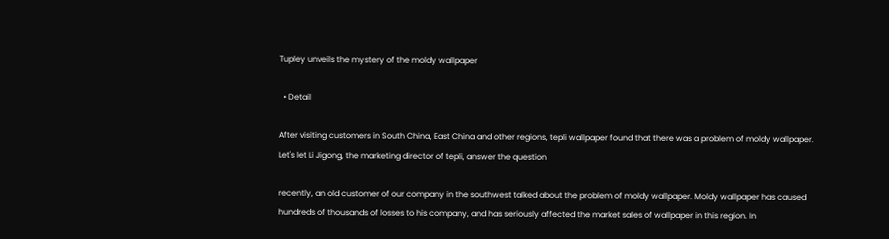Tupley unveils the mystery of the moldy wallpaper

  • Detail

After visiting customers in South China, East China and other regions, tepli wallpaper found that there was a problem of moldy wallpaper. Let's let Li Jigong, the marketing director of tepli, answer the question

recently, an old customer of our company in the southwest talked about the problem of moldy wallpaper. Moldy wallpaper has caused hundreds of thousands of losses to his company, and has seriously affected the market sales of wallpaper in this region. In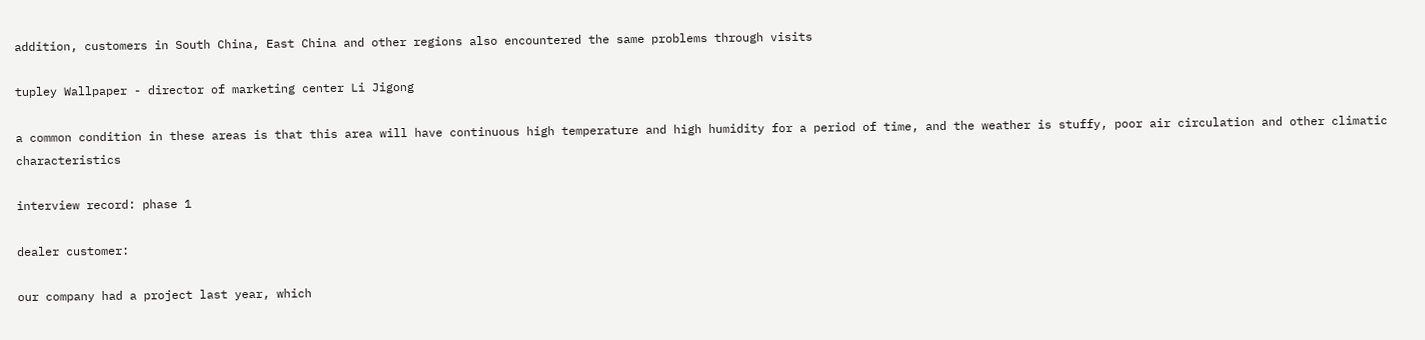addition, customers in South China, East China and other regions also encountered the same problems through visits

tupley Wallpaper - director of marketing center Li Jigong

a common condition in these areas is that this area will have continuous high temperature and high humidity for a period of time, and the weather is stuffy, poor air circulation and other climatic characteristics

interview record: phase 1

dealer customer:

our company had a project last year, which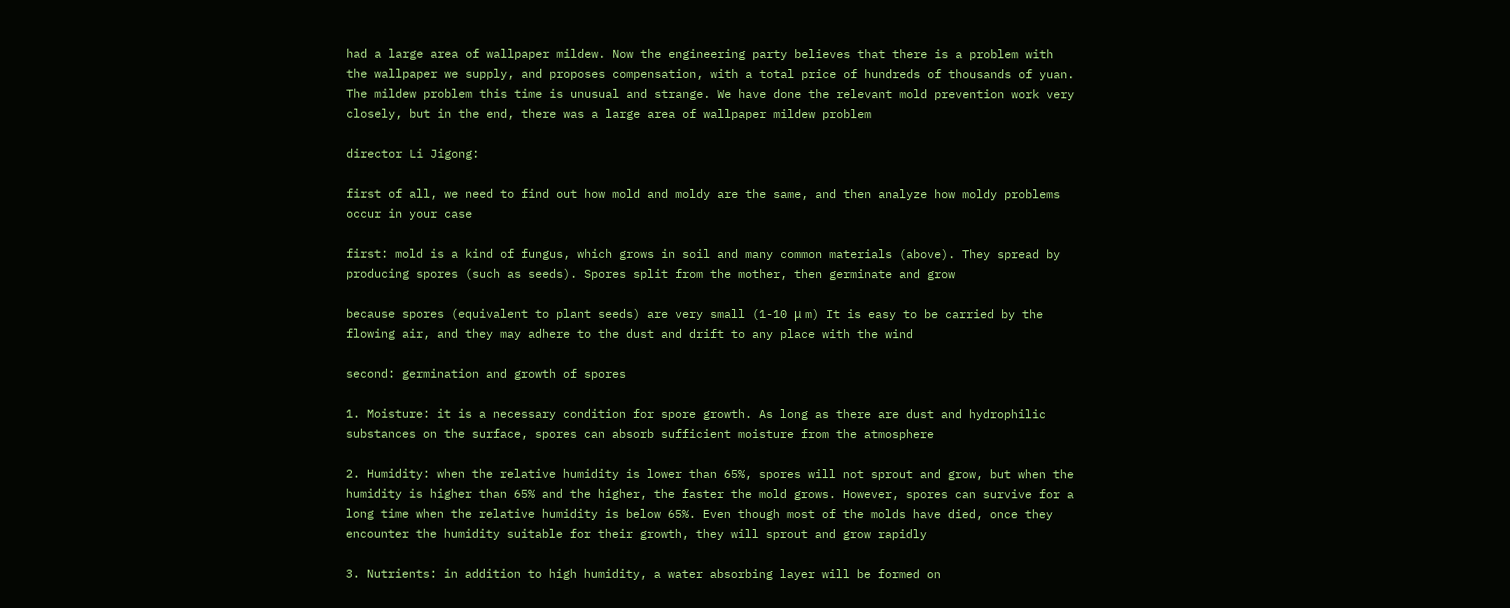had a large area of wallpaper mildew. Now the engineering party believes that there is a problem with the wallpaper we supply, and proposes compensation, with a total price of hundreds of thousands of yuan. The mildew problem this time is unusual and strange. We have done the relevant mold prevention work very closely, but in the end, there was a large area of wallpaper mildew problem

director Li Jigong:

first of all, we need to find out how mold and moldy are the same, and then analyze how moldy problems occur in your case

first: mold is a kind of fungus, which grows in soil and many common materials (above). They spread by producing spores (such as seeds). Spores split from the mother, then germinate and grow

because spores (equivalent to plant seeds) are very small (1-10 μ m) It is easy to be carried by the flowing air, and they may adhere to the dust and drift to any place with the wind

second: germination and growth of spores

1. Moisture: it is a necessary condition for spore growth. As long as there are dust and hydrophilic substances on the surface, spores can absorb sufficient moisture from the atmosphere

2. Humidity: when the relative humidity is lower than 65%, spores will not sprout and grow, but when the humidity is higher than 65% and the higher, the faster the mold grows. However, spores can survive for a long time when the relative humidity is below 65%. Even though most of the molds have died, once they encounter the humidity suitable for their growth, they will sprout and grow rapidly

3. Nutrients: in addition to high humidity, a water absorbing layer will be formed on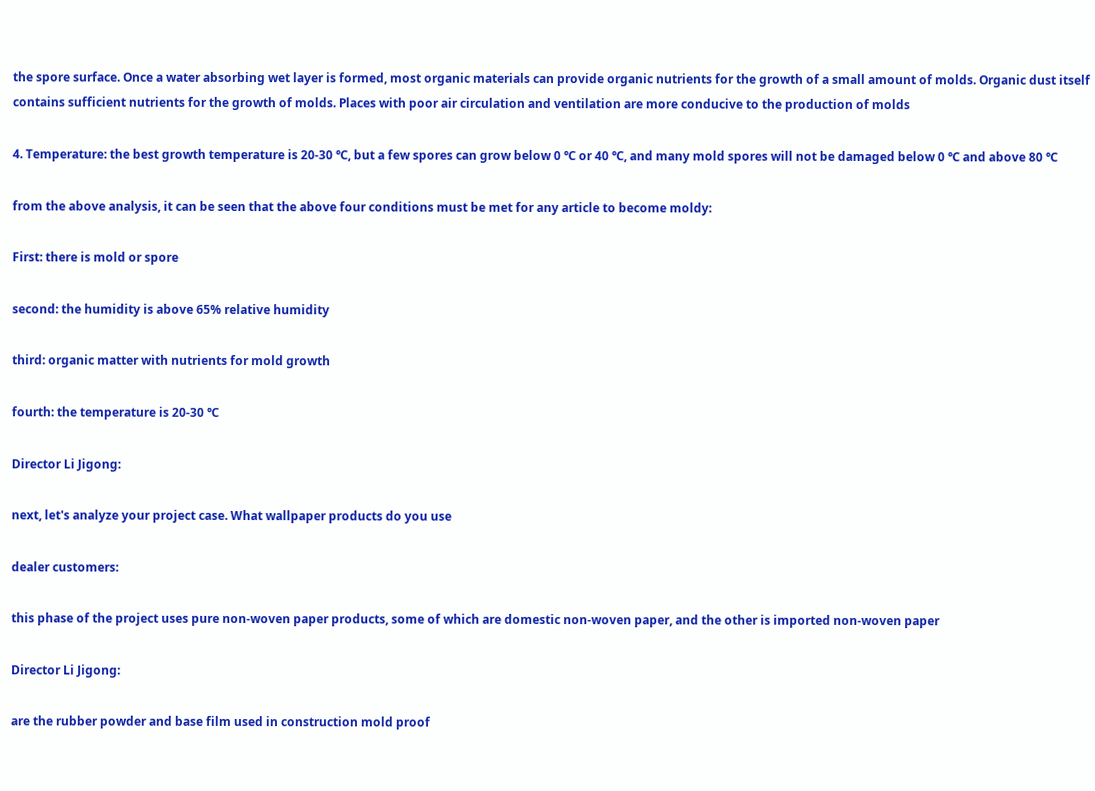the spore surface. Once a water absorbing wet layer is formed, most organic materials can provide organic nutrients for the growth of a small amount of molds. Organic dust itself contains sufficient nutrients for the growth of molds. Places with poor air circulation and ventilation are more conducive to the production of molds

4. Temperature: the best growth temperature is 20-30 ℃, but a few spores can grow below 0 ℃ or 40 ℃, and many mold spores will not be damaged below 0 ℃ and above 80 ℃

from the above analysis, it can be seen that the above four conditions must be met for any article to become moldy:

First: there is mold or spore

second: the humidity is above 65% relative humidity

third: organic matter with nutrients for mold growth

fourth: the temperature is 20-30 ℃

Director Li Jigong:

next, let's analyze your project case. What wallpaper products do you use

dealer customers:

this phase of the project uses pure non-woven paper products, some of which are domestic non-woven paper, and the other is imported non-woven paper

Director Li Jigong:

are the rubber powder and base film used in construction mold proof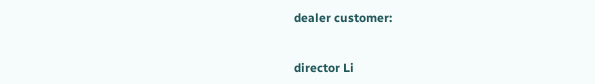dealer customer:


director Li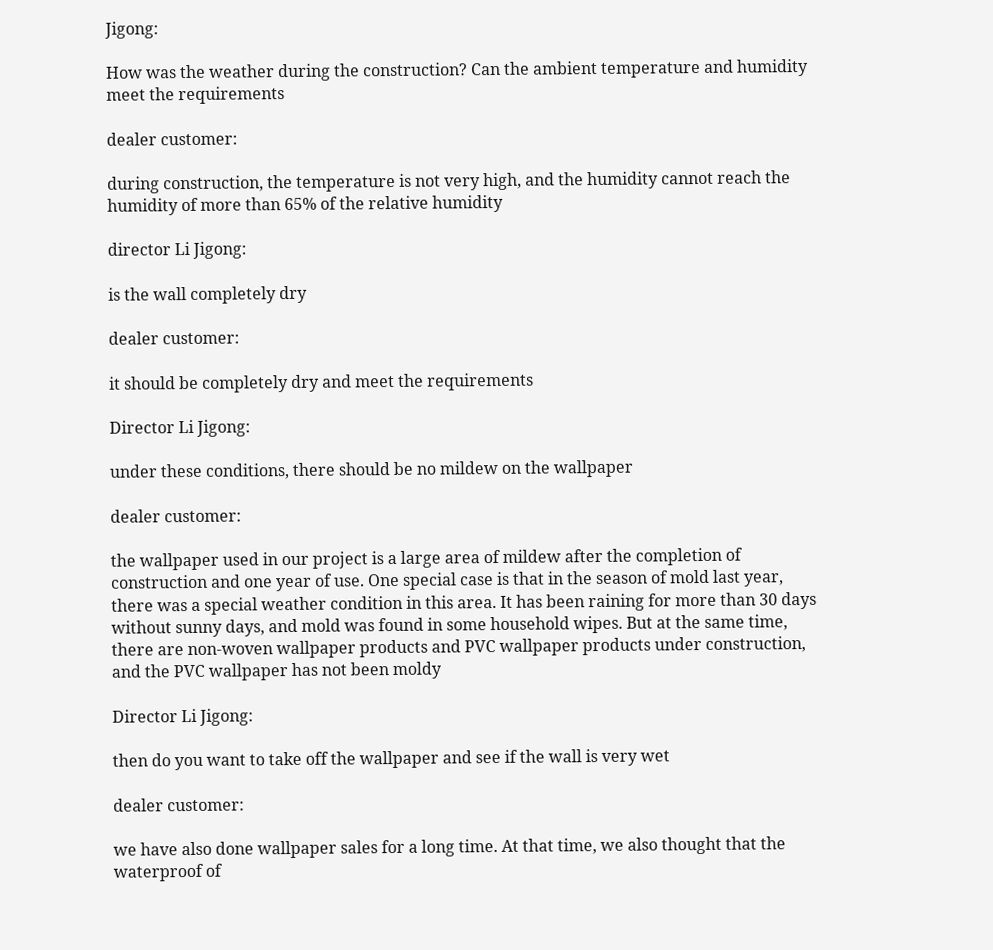Jigong:

How was the weather during the construction? Can the ambient temperature and humidity meet the requirements

dealer customer:

during construction, the temperature is not very high, and the humidity cannot reach the humidity of more than 65% of the relative humidity

director Li Jigong:

is the wall completely dry

dealer customer:

it should be completely dry and meet the requirements

Director Li Jigong:

under these conditions, there should be no mildew on the wallpaper

dealer customer:

the wallpaper used in our project is a large area of mildew after the completion of construction and one year of use. One special case is that in the season of mold last year, there was a special weather condition in this area. It has been raining for more than 30 days without sunny days, and mold was found in some household wipes. But at the same time, there are non-woven wallpaper products and PVC wallpaper products under construction, and the PVC wallpaper has not been moldy

Director Li Jigong:

then do you want to take off the wallpaper and see if the wall is very wet

dealer customer:

we have also done wallpaper sales for a long time. At that time, we also thought that the waterproof of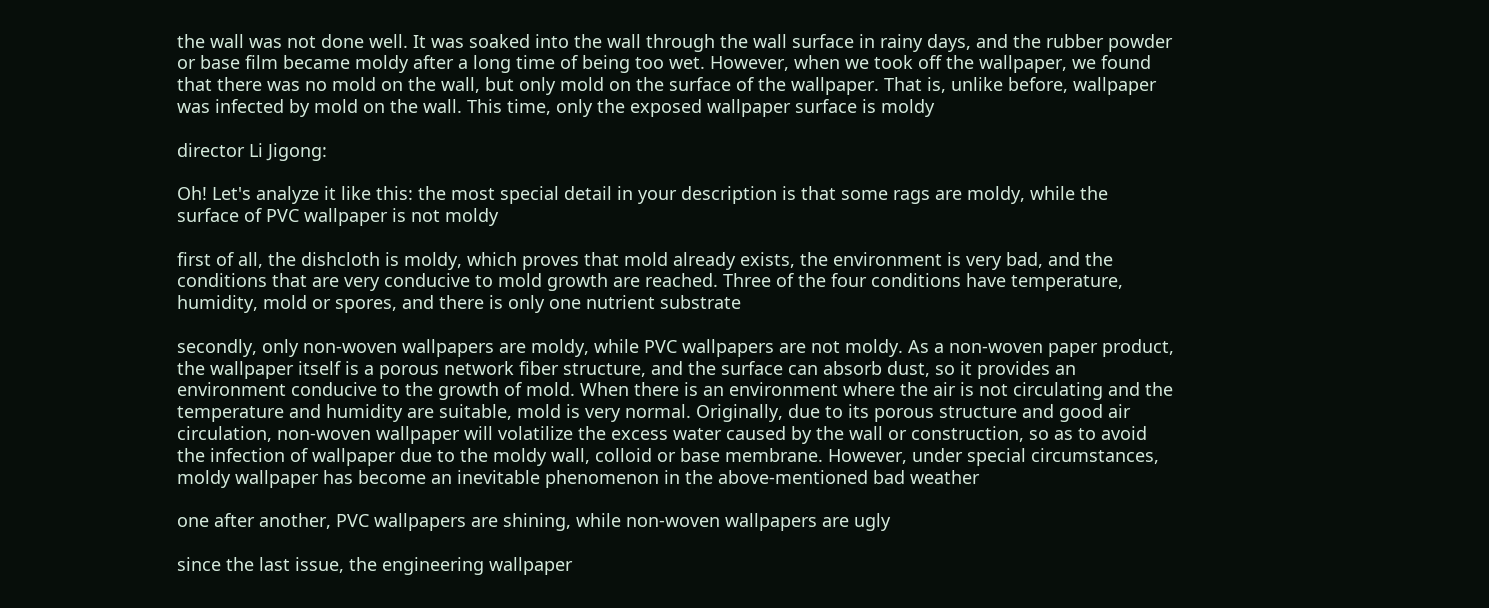the wall was not done well. It was soaked into the wall through the wall surface in rainy days, and the rubber powder or base film became moldy after a long time of being too wet. However, when we took off the wallpaper, we found that there was no mold on the wall, but only mold on the surface of the wallpaper. That is, unlike before, wallpaper was infected by mold on the wall. This time, only the exposed wallpaper surface is moldy

director Li Jigong:

Oh! Let's analyze it like this: the most special detail in your description is that some rags are moldy, while the surface of PVC wallpaper is not moldy

first of all, the dishcloth is moldy, which proves that mold already exists, the environment is very bad, and the conditions that are very conducive to mold growth are reached. Three of the four conditions have temperature, humidity, mold or spores, and there is only one nutrient substrate

secondly, only non-woven wallpapers are moldy, while PVC wallpapers are not moldy. As a non-woven paper product, the wallpaper itself is a porous network fiber structure, and the surface can absorb dust, so it provides an environment conducive to the growth of mold. When there is an environment where the air is not circulating and the temperature and humidity are suitable, mold is very normal. Originally, due to its porous structure and good air circulation, non-woven wallpaper will volatilize the excess water caused by the wall or construction, so as to avoid the infection of wallpaper due to the moldy wall, colloid or base membrane. However, under special circumstances, moldy wallpaper has become an inevitable phenomenon in the above-mentioned bad weather

one after another, PVC wallpapers are shining, while non-woven wallpapers are ugly

since the last issue, the engineering wallpaper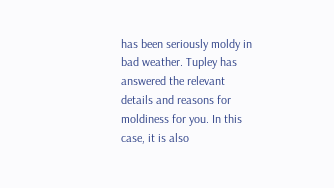has been seriously moldy in bad weather. Tupley has answered the relevant details and reasons for moldiness for you. In this case, it is also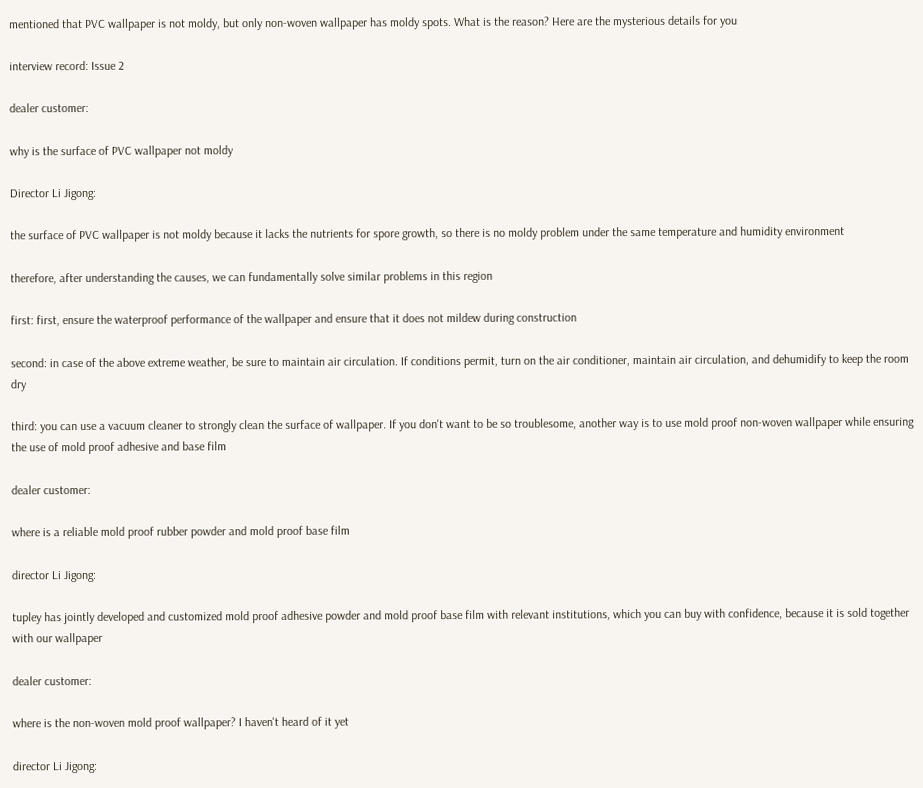mentioned that PVC wallpaper is not moldy, but only non-woven wallpaper has moldy spots. What is the reason? Here are the mysterious details for you

interview record: Issue 2

dealer customer:

why is the surface of PVC wallpaper not moldy

Director Li Jigong:

the surface of PVC wallpaper is not moldy because it lacks the nutrients for spore growth, so there is no moldy problem under the same temperature and humidity environment

therefore, after understanding the causes, we can fundamentally solve similar problems in this region

first: first, ensure the waterproof performance of the wallpaper and ensure that it does not mildew during construction

second: in case of the above extreme weather, be sure to maintain air circulation. If conditions permit, turn on the air conditioner, maintain air circulation, and dehumidify to keep the room dry

third: you can use a vacuum cleaner to strongly clean the surface of wallpaper. If you don't want to be so troublesome, another way is to use mold proof non-woven wallpaper while ensuring the use of mold proof adhesive and base film

dealer customer:

where is a reliable mold proof rubber powder and mold proof base film

director Li Jigong:

tupley has jointly developed and customized mold proof adhesive powder and mold proof base film with relevant institutions, which you can buy with confidence, because it is sold together with our wallpaper

dealer customer:

where is the non-woven mold proof wallpaper? I haven't heard of it yet

director Li Jigong: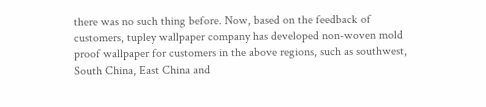there was no such thing before. Now, based on the feedback of customers, tupley wallpaper company has developed non-woven mold proof wallpaper for customers in the above regions, such as southwest, South China, East China and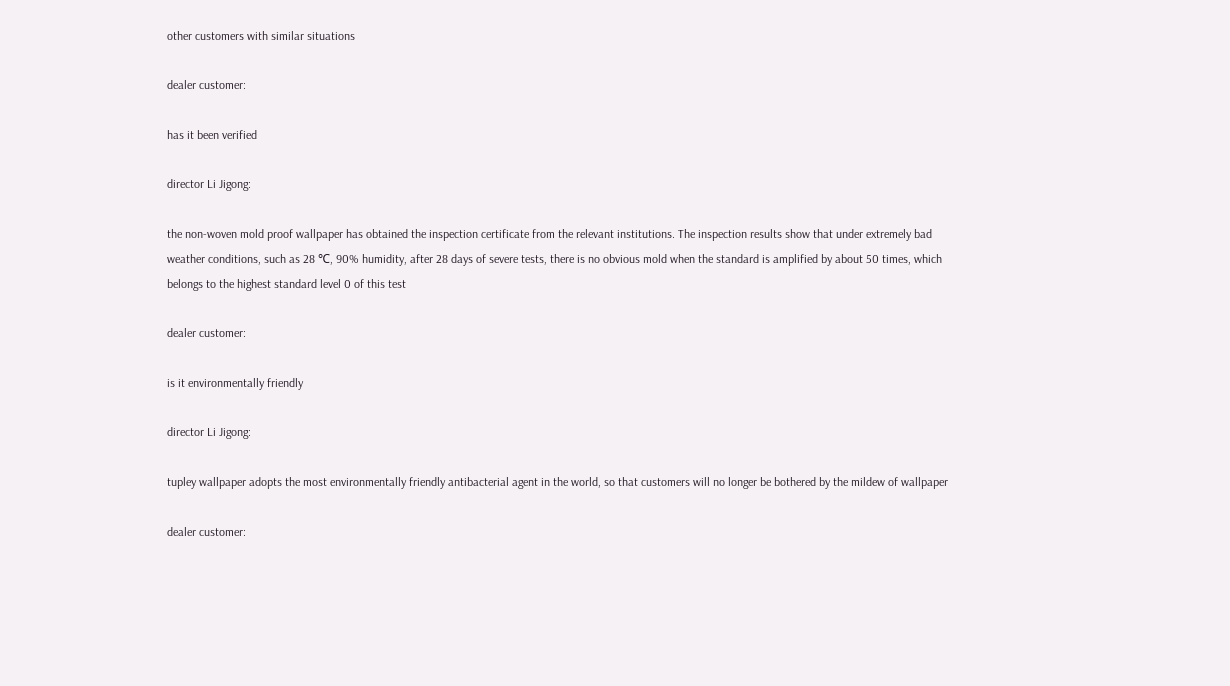other customers with similar situations

dealer customer:

has it been verified

director Li Jigong:

the non-woven mold proof wallpaper has obtained the inspection certificate from the relevant institutions. The inspection results show that under extremely bad weather conditions, such as 28 ℃, 90% humidity, after 28 days of severe tests, there is no obvious mold when the standard is amplified by about 50 times, which belongs to the highest standard level 0 of this test

dealer customer:

is it environmentally friendly

director Li Jigong:

tupley wallpaper adopts the most environmentally friendly antibacterial agent in the world, so that customers will no longer be bothered by the mildew of wallpaper

dealer customer: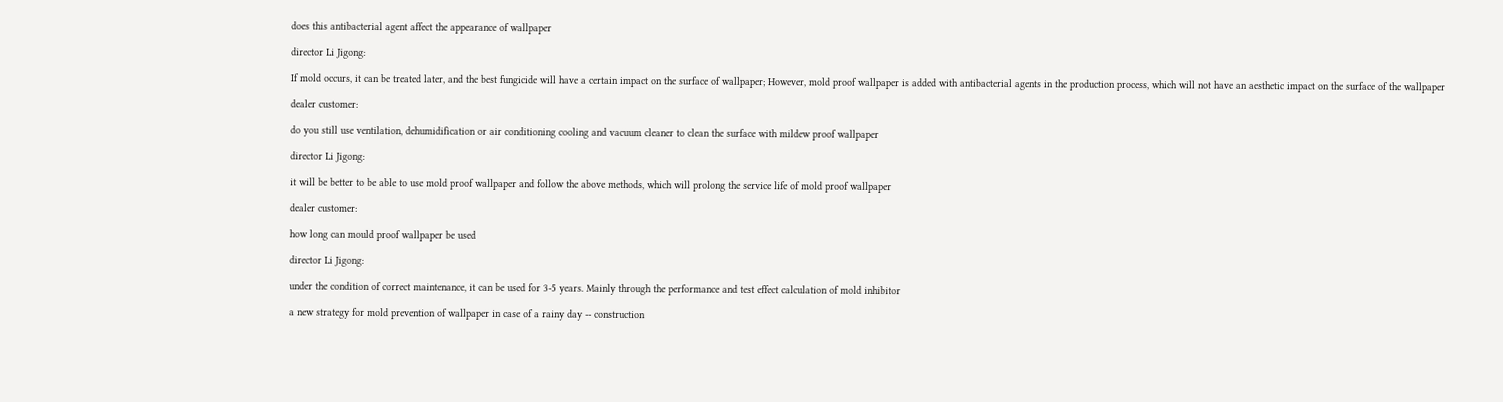does this antibacterial agent affect the appearance of wallpaper

director Li Jigong:

If mold occurs, it can be treated later, and the best fungicide will have a certain impact on the surface of wallpaper; However, mold proof wallpaper is added with antibacterial agents in the production process, which will not have an aesthetic impact on the surface of the wallpaper

dealer customer:

do you still use ventilation, dehumidification or air conditioning cooling and vacuum cleaner to clean the surface with mildew proof wallpaper

director Li Jigong:

it will be better to be able to use mold proof wallpaper and follow the above methods, which will prolong the service life of mold proof wallpaper

dealer customer:

how long can mould proof wallpaper be used

director Li Jigong:

under the condition of correct maintenance, it can be used for 3-5 years. Mainly through the performance and test effect calculation of mold inhibitor

a new strategy for mold prevention of wallpaper in case of a rainy day -- construction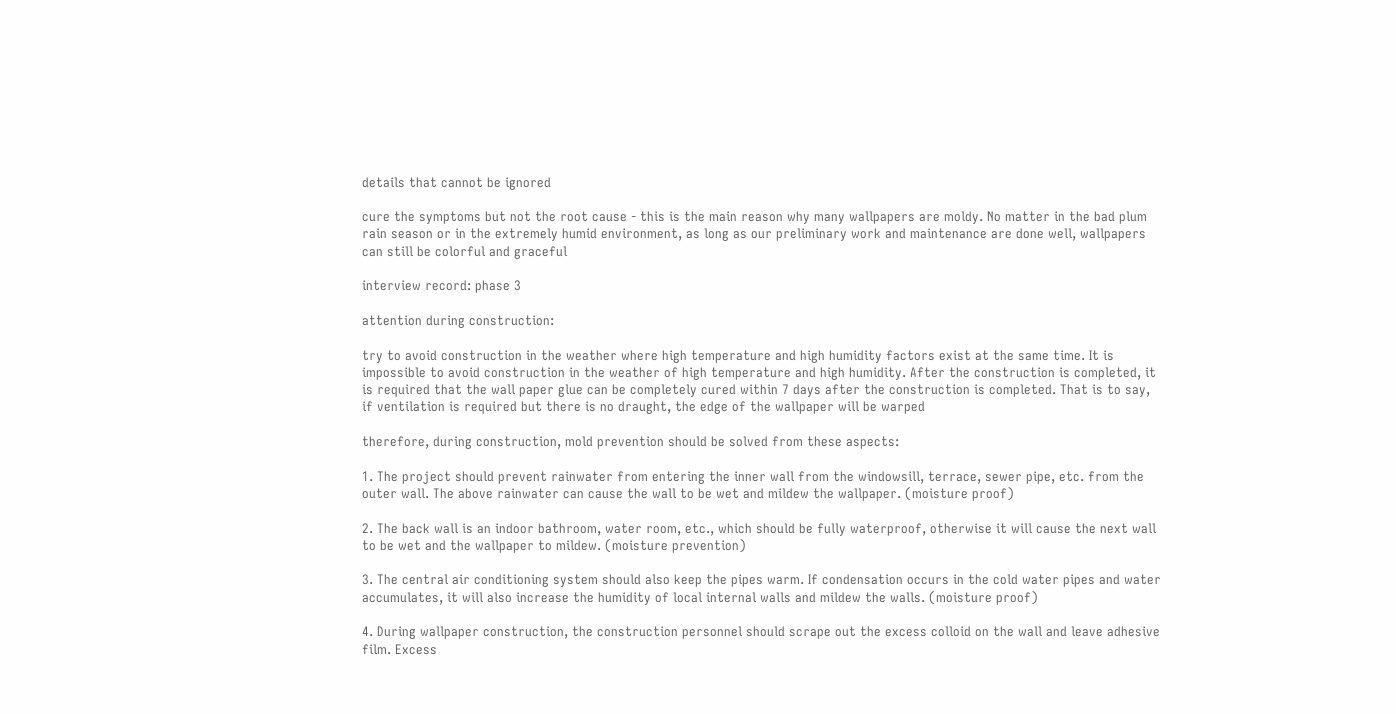details that cannot be ignored

cure the symptoms but not the root cause - this is the main reason why many wallpapers are moldy. No matter in the bad plum rain season or in the extremely humid environment, as long as our preliminary work and maintenance are done well, wallpapers can still be colorful and graceful

interview record: phase 3

attention during construction:

try to avoid construction in the weather where high temperature and high humidity factors exist at the same time. It is impossible to avoid construction in the weather of high temperature and high humidity. After the construction is completed, it is required that the wall paper glue can be completely cured within 7 days after the construction is completed. That is to say, if ventilation is required but there is no draught, the edge of the wallpaper will be warped

therefore, during construction, mold prevention should be solved from these aspects:

1. The project should prevent rainwater from entering the inner wall from the windowsill, terrace, sewer pipe, etc. from the outer wall. The above rainwater can cause the wall to be wet and mildew the wallpaper. (moisture proof)

2. The back wall is an indoor bathroom, water room, etc., which should be fully waterproof, otherwise it will cause the next wall to be wet and the wallpaper to mildew. (moisture prevention)

3. The central air conditioning system should also keep the pipes warm. If condensation occurs in the cold water pipes and water accumulates, it will also increase the humidity of local internal walls and mildew the walls. (moisture proof)

4. During wallpaper construction, the construction personnel should scrape out the excess colloid on the wall and leave adhesive film. Excess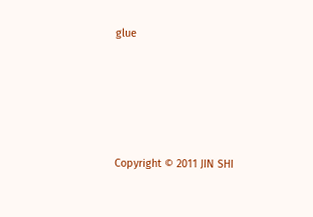glue





Copyright © 2011 JIN SHI